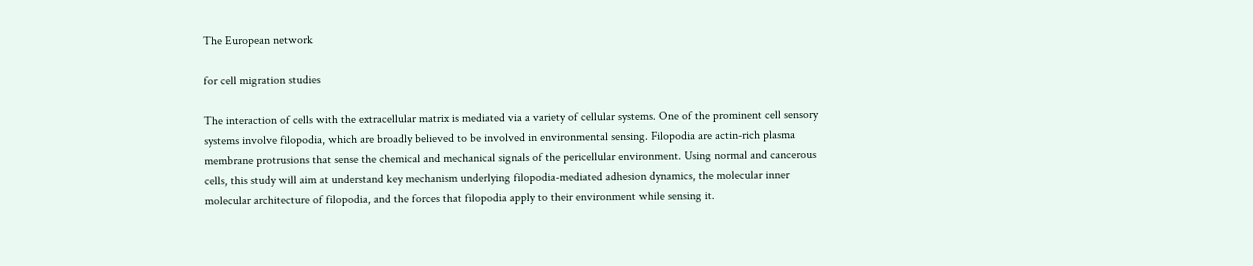The European network

for cell migration studies

The interaction of cells with the extracellular matrix is mediated via a variety of cellular systems. One of the prominent cell sensory systems involve filopodia, which are broadly believed to be involved in environmental sensing. Filopodia are actin-rich plasma membrane protrusions that sense the chemical and mechanical signals of the pericellular environment. Using normal and cancerous cells, this study will aim at understand key mechanism underlying filopodia-mediated adhesion dynamics, the molecular inner molecular architecture of filopodia, and the forces that filopodia apply to their environment while sensing it.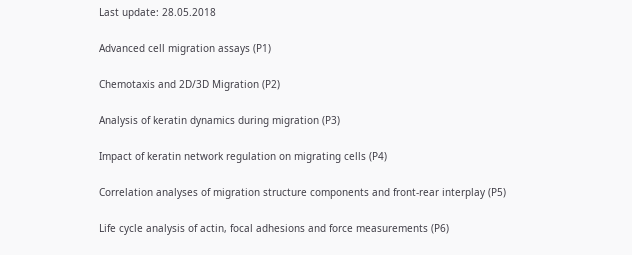Last update: 28.05.2018

Advanced cell migration assays (P1)

Chemotaxis and 2D/3D Migration (P2)

Analysis of keratin dynamics during migration (P3)

Impact of keratin network regulation on migrating cells (P4)

Correlation analyses of migration structure components and front-rear interplay (P5)

Life cycle analysis of actin, focal adhesions and force measurements (P6)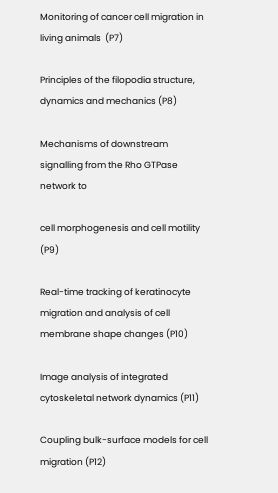Monitoring of cancer cell migration in living animals  (P7)

Principles of the filopodia structure, dynamics and mechanics (P8)

Mechanisms of downstream signalling from the Rho GTPase network to

cell morphogenesis and cell motility (P9)

Real-time tracking of keratinocyte migration and analysis of cell membrane shape changes (P10)

Image analysis of integrated cytoskeletal network dynamics (P11)

Coupling bulk-surface models for cell migration (P12)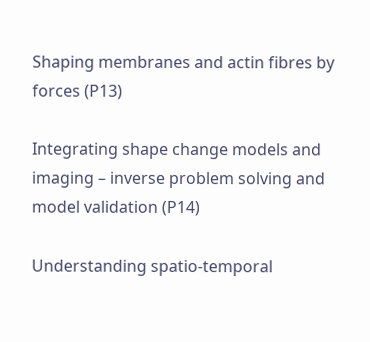Shaping membranes and actin fibres by forces (P13)

Integrating shape change models and imaging – inverse problem solving and model validation (P14)

Understanding spatio-temporal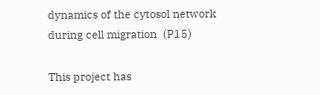dynamics of the cytosol network during cell migration  (P15)

This project has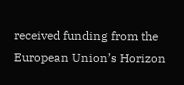received funding from the European Union’s Horizon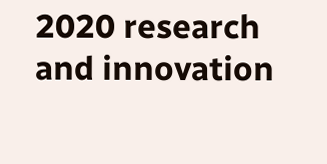2020 research and innovation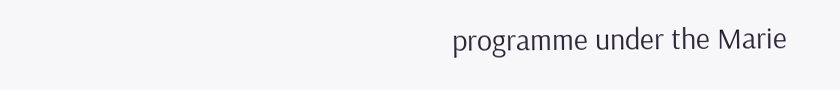programme under the Marie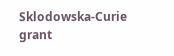Sklodowska-Curie grant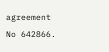agreement No 642866.